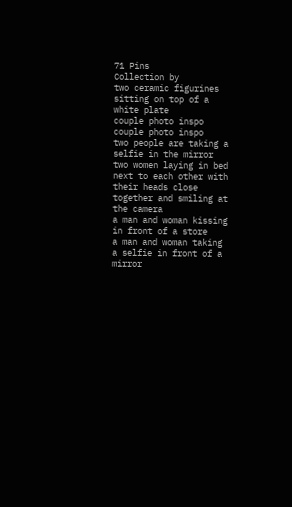71 Pins
Collection by
two ceramic figurines sitting on top of a white plate
couple photo inspo
couple photo inspo
two people are taking a selfie in the mirror
two women laying in bed next to each other with their heads close together and smiling at the camera
a man and woman kissing in front of a store
a man and woman taking a selfie in front of a mirror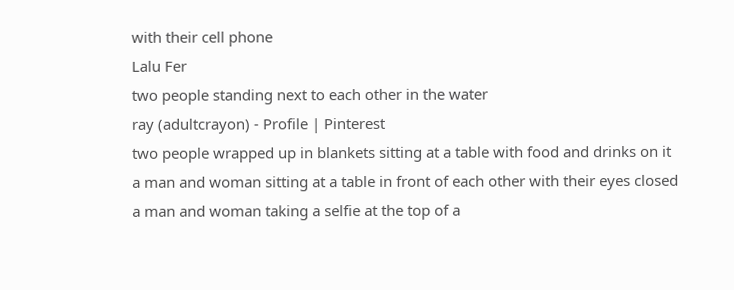with their cell phone
Lalu Fer
two people standing next to each other in the water
ray (adultcrayon) - Profile | Pinterest
two people wrapped up in blankets sitting at a table with food and drinks on it
a man and woman sitting at a table in front of each other with their eyes closed
a man and woman taking a selfie at the top of a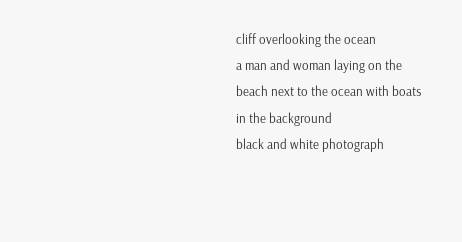cliff overlooking the ocean
a man and woman laying on the beach next to the ocean with boats in the background
black and white photograph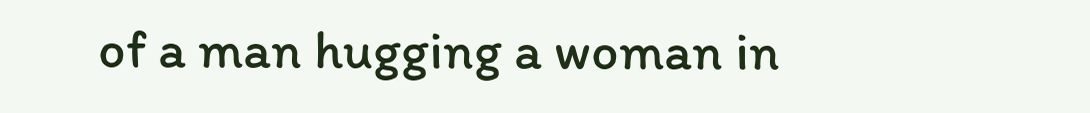of a man hugging a woman in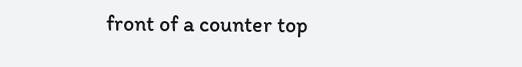front of a counter top